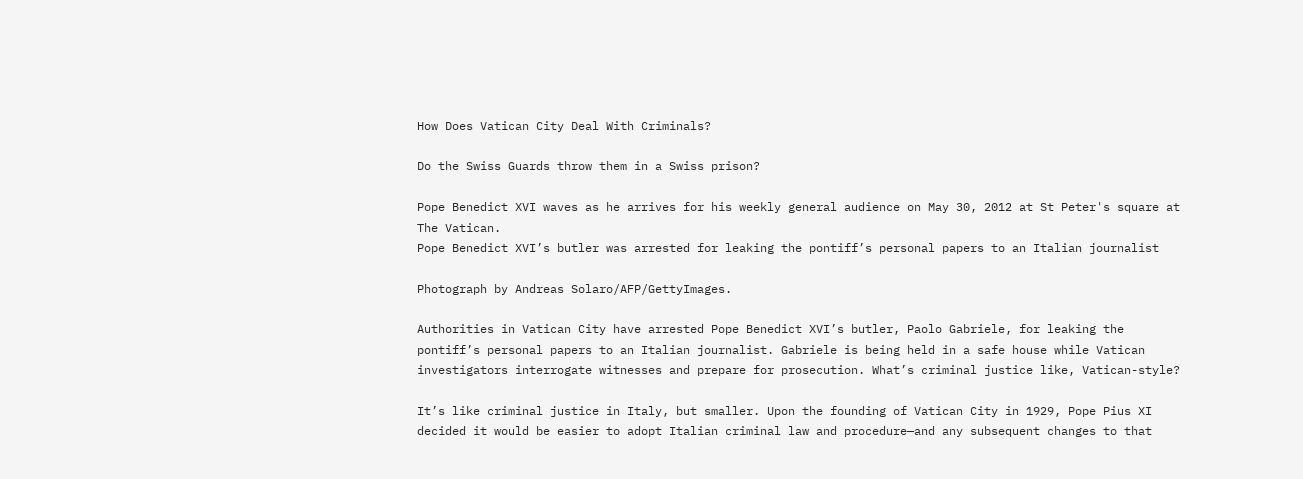How Does Vatican City Deal With Criminals?

Do the Swiss Guards throw them in a Swiss prison?

Pope Benedict XVI waves as he arrives for his weekly general audience on May 30, 2012 at St Peter's square at The Vatican.
Pope Benedict XVI’s butler was arrested for leaking the pontiff’s personal papers to an Italian journalist

Photograph by Andreas Solaro/AFP/GettyImages.

Authorities in Vatican City have arrested Pope Benedict XVI’s butler, Paolo Gabriele, for leaking the pontiff’s personal papers to an Italian journalist. Gabriele is being held in a safe house while Vatican investigators interrogate witnesses and prepare for prosecution. What’s criminal justice like, Vatican-style?

It’s like criminal justice in Italy, but smaller. Upon the founding of Vatican City in 1929, Pope Pius XI decided it would be easier to adopt Italian criminal law and procedure—and any subsequent changes to that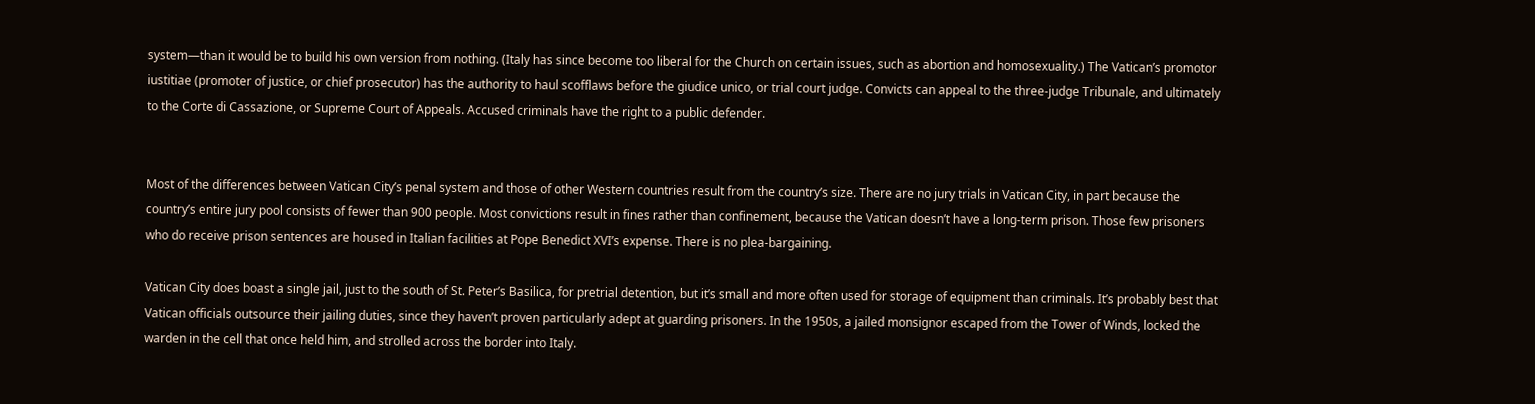system—than it would be to build his own version from nothing. (Italy has since become too liberal for the Church on certain issues, such as abortion and homosexuality.) The Vatican’s promotor iustitiae (promoter of justice, or chief prosecutor) has the authority to haul scofflaws before the giudice unico, or trial court judge. Convicts can appeal to the three-judge Tribunale, and ultimately to the Corte di Cassazione, or Supreme Court of Appeals. Accused criminals have the right to a public defender.


Most of the differences between Vatican City’s penal system and those of other Western countries result from the country’s size. There are no jury trials in Vatican City, in part because the country’s entire jury pool consists of fewer than 900 people. Most convictions result in fines rather than confinement, because the Vatican doesn’t have a long-term prison. Those few prisoners who do receive prison sentences are housed in Italian facilities at Pope Benedict XVI’s expense. There is no plea-bargaining.

Vatican City does boast a single jail, just to the south of St. Peter’s Basilica, for pretrial detention, but it’s small and more often used for storage of equipment than criminals. It’s probably best that Vatican officials outsource their jailing duties, since they haven’t proven particularly adept at guarding prisoners. In the 1950s, a jailed monsignor escaped from the Tower of Winds, locked the warden in the cell that once held him, and strolled across the border into Italy.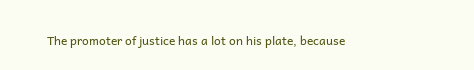The promoter of justice has a lot on his plate, because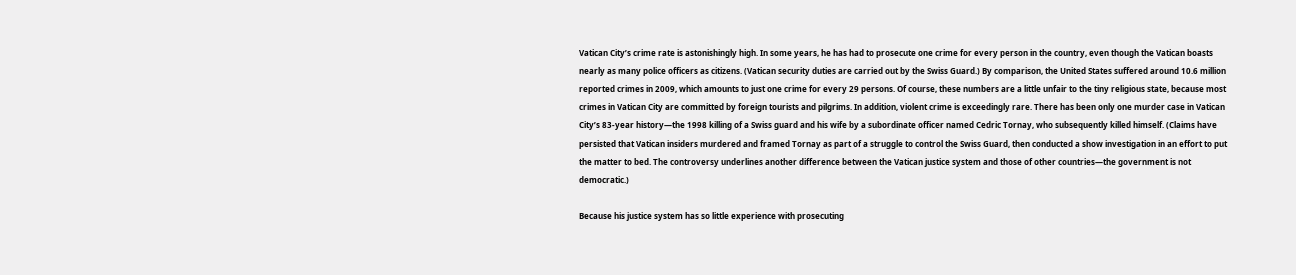Vatican City’s crime rate is astonishingly high. In some years, he has had to prosecute one crime for every person in the country, even though the Vatican boasts nearly as many police officers as citizens. (Vatican security duties are carried out by the Swiss Guard.) By comparison, the United States suffered around 10.6 million reported crimes in 2009, which amounts to just one crime for every 29 persons. Of course, these numbers are a little unfair to the tiny religious state, because most crimes in Vatican City are committed by foreign tourists and pilgrims. In addition, violent crime is exceedingly rare. There has been only one murder case in Vatican City’s 83-year history—the 1998 killing of a Swiss guard and his wife by a subordinate officer named Cedric Tornay, who subsequently killed himself. (Claims have persisted that Vatican insiders murdered and framed Tornay as part of a struggle to control the Swiss Guard, then conducted a show investigation in an effort to put the matter to bed. The controversy underlines another difference between the Vatican justice system and those of other countries—the government is not democratic.)

Because his justice system has so little experience with prosecuting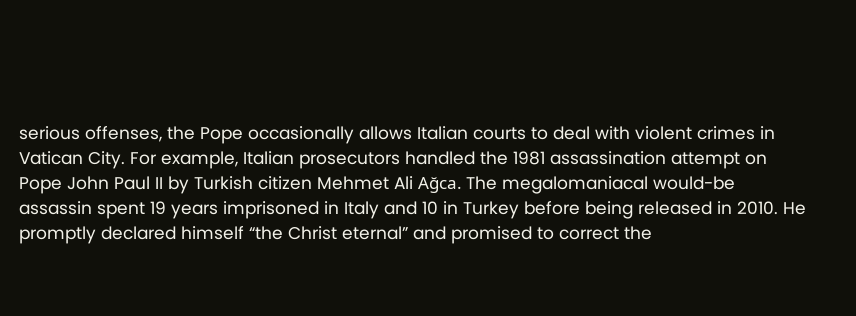serious offenses, the Pope occasionally allows Italian courts to deal with violent crimes in Vatican City. For example, Italian prosecutors handled the 1981 assassination attempt on Pope John Paul II by Turkish citizen Mehmet Ali Ağca. The megalomaniacal would-be assassin spent 19 years imprisoned in Italy and 10 in Turkey before being released in 2010. He promptly declared himself “the Christ eternal” and promised to correct the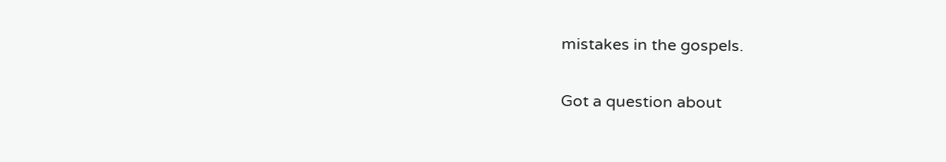mistakes in the gospels.

Got a question about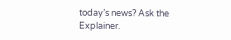today’s news? Ask the Explainer.